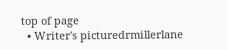top of page
  • Writer's picturedrmillerlane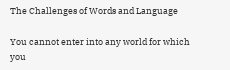The Challenges of Words and Language

You cannot enter into any world for which you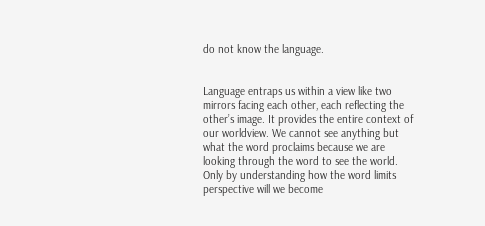do not know the language.


Language entraps us within a view like two mirrors facing each other, each reflecting the other’s image. It provides the entire context of our worldview. We cannot see anything but what the word proclaims because we are looking through the word to see the world. Only by understanding how the word limits perspective will we become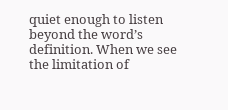quiet enough to listen beyond the word’s definition. When we see the limitation of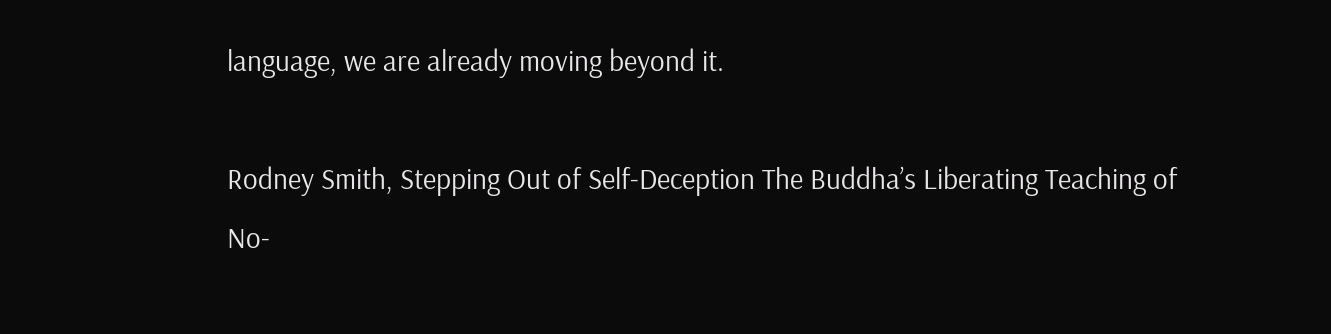language, we are already moving beyond it.

Rodney Smith, Stepping Out of Self-Deception The Buddha’s Liberating Teaching of No-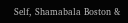Self, Shamabala Boston &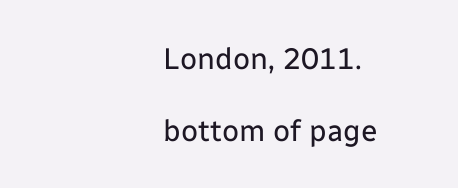London, 2011.

bottom of page